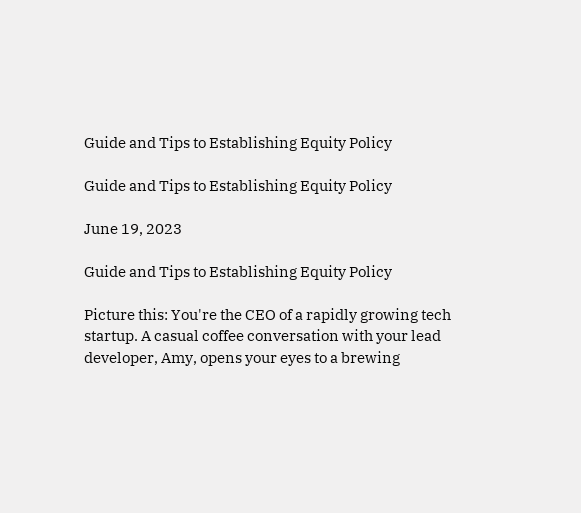Guide and Tips to Establishing Equity Policy

Guide and Tips to Establishing Equity Policy

June 19, 2023

Guide and Tips to Establishing Equity Policy

Picture this: You're the CEO of a rapidly growing tech startup. A casual coffee conversation with your lead developer, Amy, opens your eyes to a brewing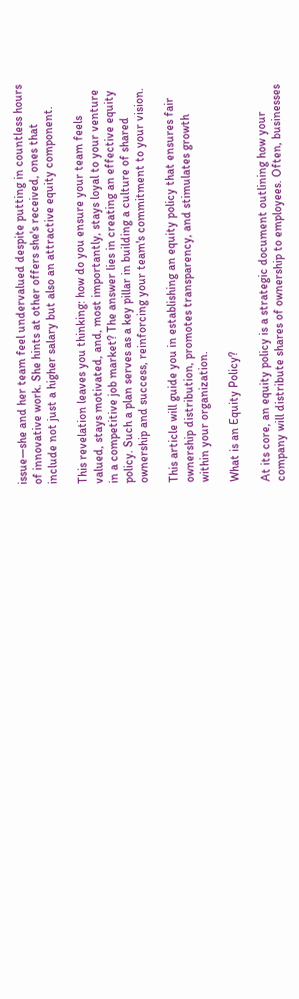issue—she and her team feel undervalued despite putting in countless hours of innovative work. She hints at other offers she's received, ones that include not just a higher salary but also an attractive equity component.

This revelation leaves you thinking: how do you ensure your team feels valued, stays motivated, and, most importantly, stays loyal to your venture in a competitive job market? The answer lies in creating an effective equity policy. Such a plan serves as a key pillar in building a culture of shared ownership and success, reinforcing your team's commitment to your vision.

This article will guide you in establishing an equity policy that ensures fair ownership distribution, promotes transparency, and stimulates growth within your organization.

What is an Equity Policy?

At its core, an equity policy is a strategic document outlining how your company will distribute shares of ownership to employees. Often, businesses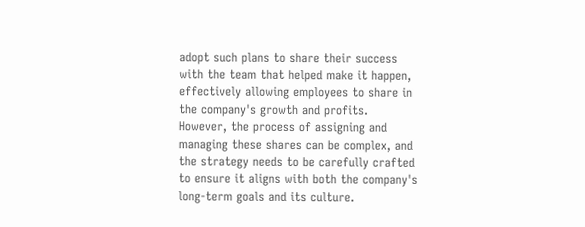adopt such plans to share their success with the team that helped make it happen, effectively allowing employees to share in the company's growth and profits. However, the process of assigning and managing these shares can be complex, and the strategy needs to be carefully crafted to ensure it aligns with both the company's long-term goals and its culture.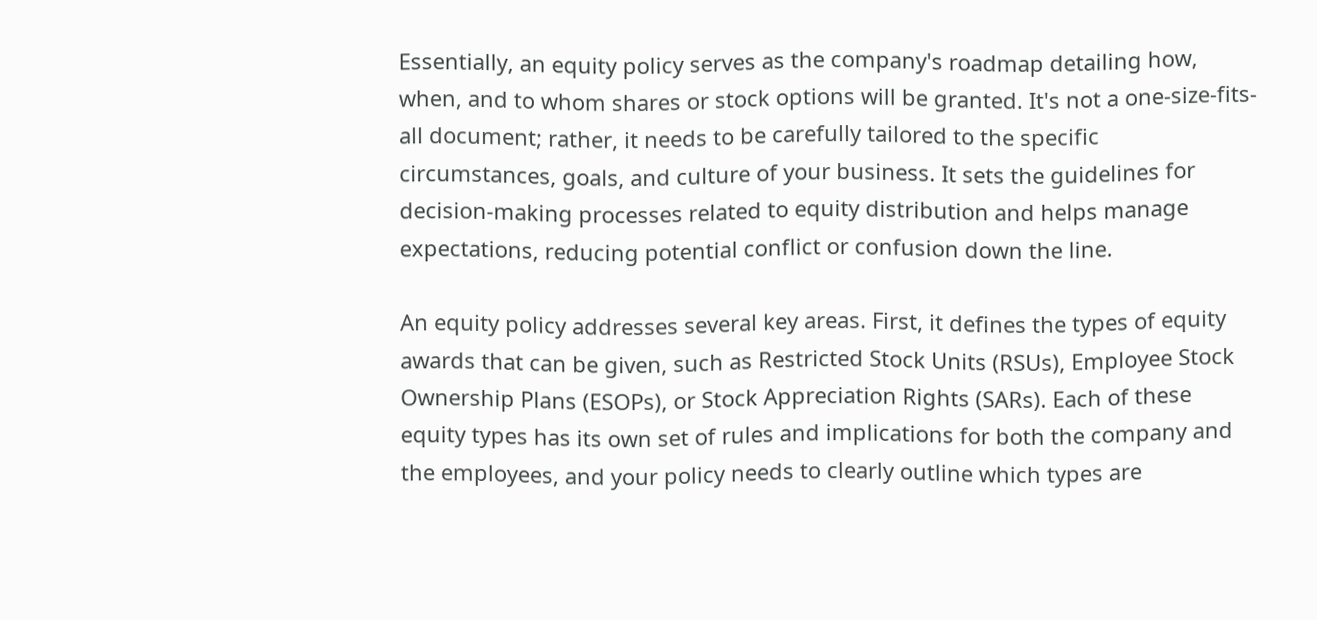Essentially, an equity policy serves as the company's roadmap detailing how, when, and to whom shares or stock options will be granted. It's not a one-size-fits-all document; rather, it needs to be carefully tailored to the specific circumstances, goals, and culture of your business. It sets the guidelines for decision-making processes related to equity distribution and helps manage expectations, reducing potential conflict or confusion down the line.

An equity policy addresses several key areas. First, it defines the types of equity awards that can be given, such as Restricted Stock Units (RSUs), Employee Stock Ownership Plans (ESOPs), or Stock Appreciation Rights (SARs). Each of these equity types has its own set of rules and implications for both the company and the employees, and your policy needs to clearly outline which types are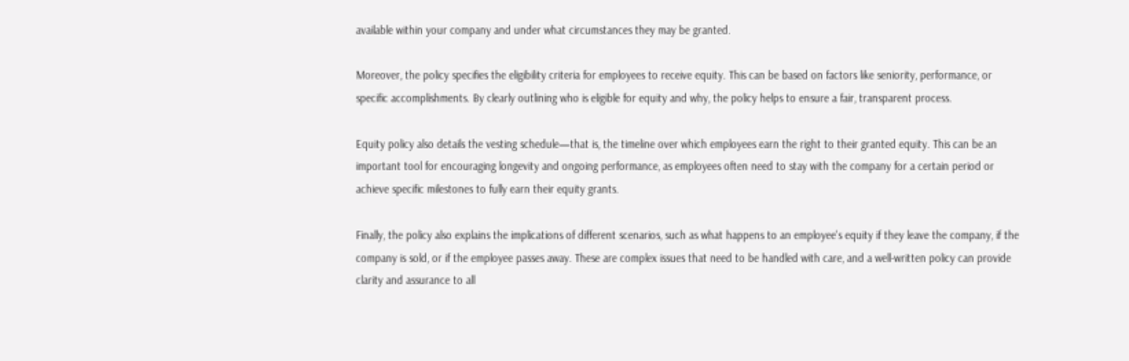available within your company and under what circumstances they may be granted.

Moreover, the policy specifies the eligibility criteria for employees to receive equity. This can be based on factors like seniority, performance, or specific accomplishments. By clearly outlining who is eligible for equity and why, the policy helps to ensure a fair, transparent process.

Equity policy also details the vesting schedule—that is, the timeline over which employees earn the right to their granted equity. This can be an important tool for encouraging longevity and ongoing performance, as employees often need to stay with the company for a certain period or achieve specific milestones to fully earn their equity grants.

Finally, the policy also explains the implications of different scenarios, such as what happens to an employee's equity if they leave the company, if the company is sold, or if the employee passes away. These are complex issues that need to be handled with care, and a well-written policy can provide clarity and assurance to all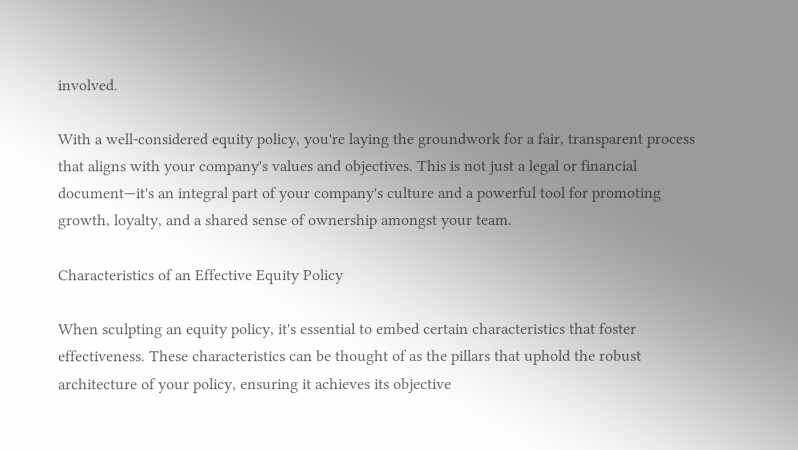involved.

With a well-considered equity policy, you're laying the groundwork for a fair, transparent process that aligns with your company's values and objectives. This is not just a legal or financial document—it's an integral part of your company's culture and a powerful tool for promoting growth, loyalty, and a shared sense of ownership amongst your team.

Characteristics of an Effective Equity Policy

When sculpting an equity policy, it's essential to embed certain characteristics that foster effectiveness. These characteristics can be thought of as the pillars that uphold the robust architecture of your policy, ensuring it achieves its objective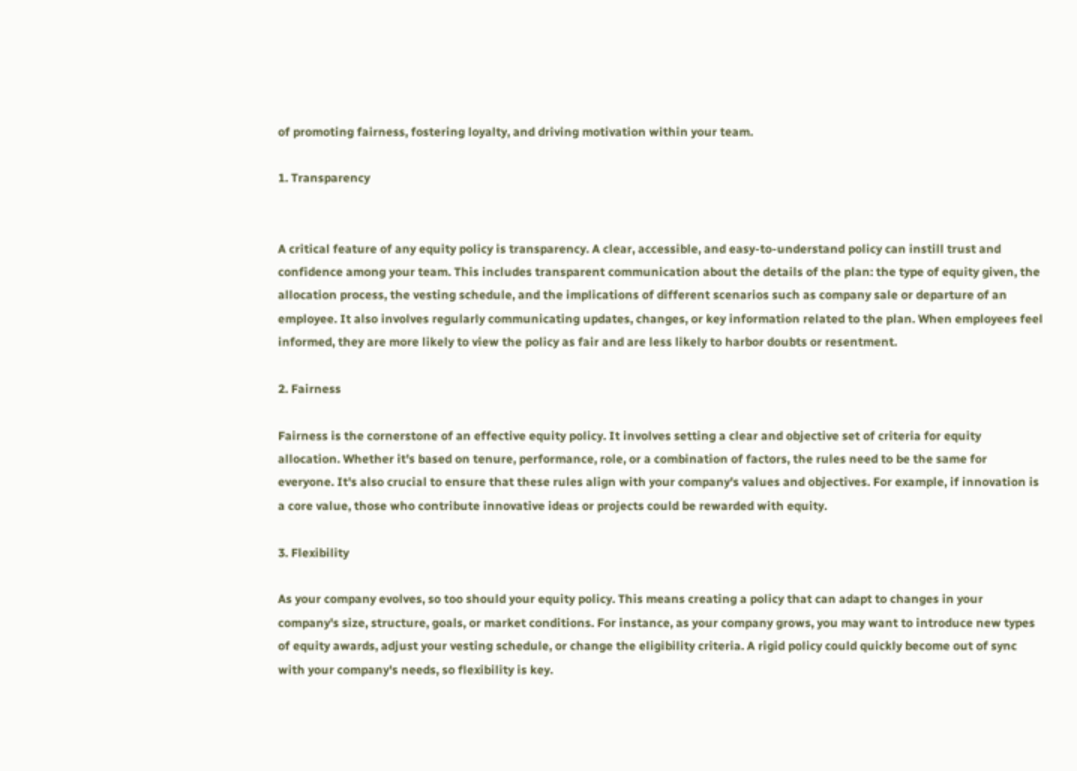of promoting fairness, fostering loyalty, and driving motivation within your team.

1. Transparency


A critical feature of any equity policy is transparency. A clear, accessible, and easy-to-understand policy can instill trust and confidence among your team. This includes transparent communication about the details of the plan: the type of equity given, the allocation process, the vesting schedule, and the implications of different scenarios such as company sale or departure of an employee. It also involves regularly communicating updates, changes, or key information related to the plan. When employees feel informed, they are more likely to view the policy as fair and are less likely to harbor doubts or resentment.

2. Fairness

Fairness is the cornerstone of an effective equity policy. It involves setting a clear and objective set of criteria for equity allocation. Whether it's based on tenure, performance, role, or a combination of factors, the rules need to be the same for everyone. It's also crucial to ensure that these rules align with your company's values and objectives. For example, if innovation is a core value, those who contribute innovative ideas or projects could be rewarded with equity.

3. Flexibility

As your company evolves, so too should your equity policy. This means creating a policy that can adapt to changes in your company's size, structure, goals, or market conditions. For instance, as your company grows, you may want to introduce new types of equity awards, adjust your vesting schedule, or change the eligibility criteria. A rigid policy could quickly become out of sync with your company's needs, so flexibility is key.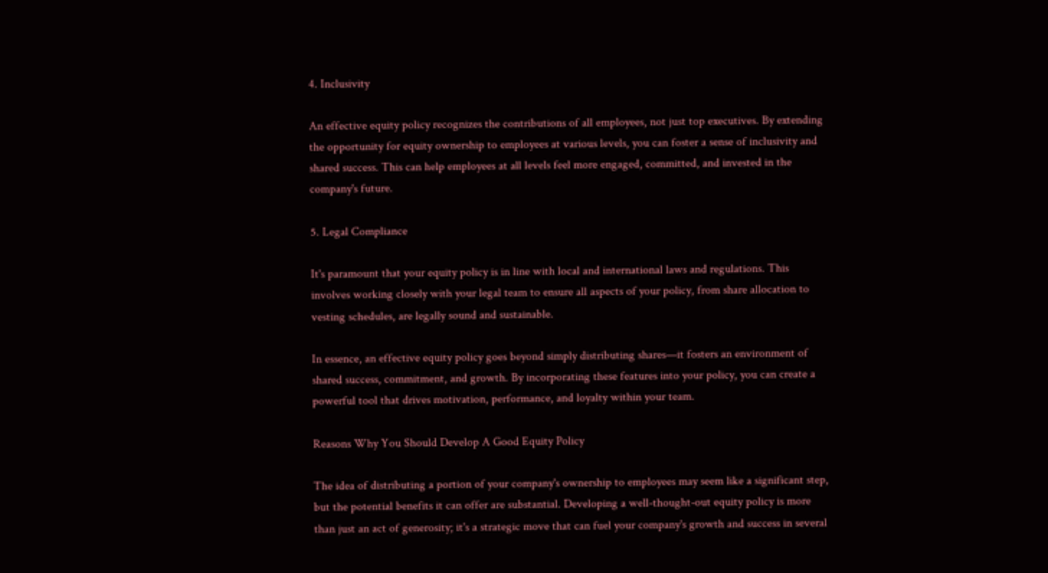4. Inclusivity

An effective equity policy recognizes the contributions of all employees, not just top executives. By extending the opportunity for equity ownership to employees at various levels, you can foster a sense of inclusivity and shared success. This can help employees at all levels feel more engaged, committed, and invested in the company's future.

5. Legal Compliance

It's paramount that your equity policy is in line with local and international laws and regulations. This involves working closely with your legal team to ensure all aspects of your policy, from share allocation to vesting schedules, are legally sound and sustainable.

In essence, an effective equity policy goes beyond simply distributing shares—it fosters an environment of shared success, commitment, and growth. By incorporating these features into your policy, you can create a powerful tool that drives motivation, performance, and loyalty within your team.

Reasons Why You Should Develop A Good Equity Policy

The idea of distributing a portion of your company's ownership to employees may seem like a significant step, but the potential benefits it can offer are substantial. Developing a well-thought-out equity policy is more than just an act of generosity; it's a strategic move that can fuel your company's growth and success in several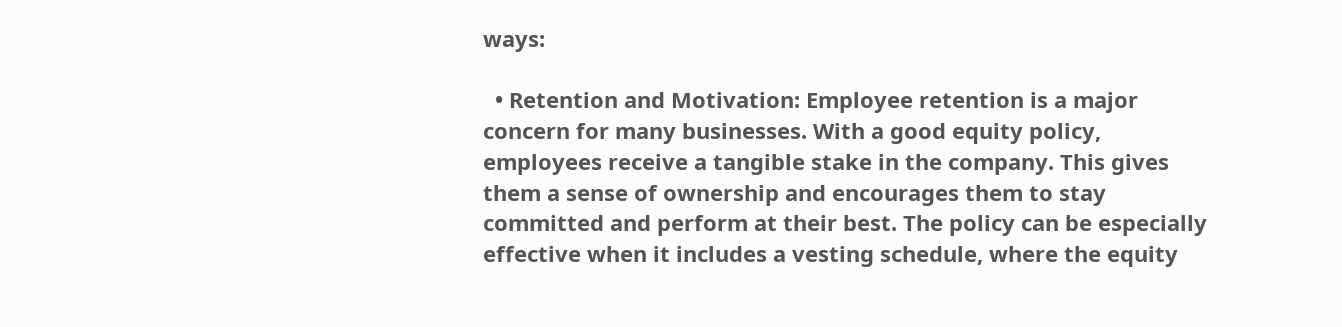ways:

  • Retention and Motivation: Employee retention is a major concern for many businesses. With a good equity policy, employees receive a tangible stake in the company. This gives them a sense of ownership and encourages them to stay committed and perform at their best. The policy can be especially effective when it includes a vesting schedule, where the equity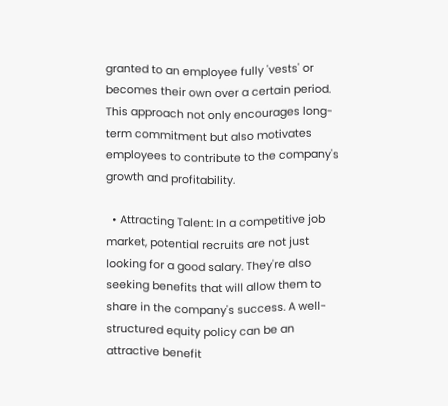granted to an employee fully 'vests' or becomes their own over a certain period. This approach not only encourages long-term commitment but also motivates employees to contribute to the company's growth and profitability.

  • Attracting Talent: In a competitive job market, potential recruits are not just looking for a good salary. They're also seeking benefits that will allow them to share in the company's success. A well-structured equity policy can be an attractive benefit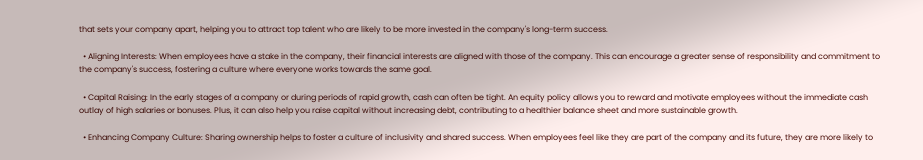that sets your company apart, helping you to attract top talent who are likely to be more invested in the company's long-term success.

  • Aligning Interests: When employees have a stake in the company, their financial interests are aligned with those of the company. This can encourage a greater sense of responsibility and commitment to the company's success, fostering a culture where everyone works towards the same goal.

  • Capital Raising: In the early stages of a company or during periods of rapid growth, cash can often be tight. An equity policy allows you to reward and motivate employees without the immediate cash outlay of high salaries or bonuses. Plus, it can also help you raise capital without increasing debt, contributing to a healthier balance sheet and more sustainable growth.

  • Enhancing Company Culture: Sharing ownership helps to foster a culture of inclusivity and shared success. When employees feel like they are part of the company and its future, they are more likely to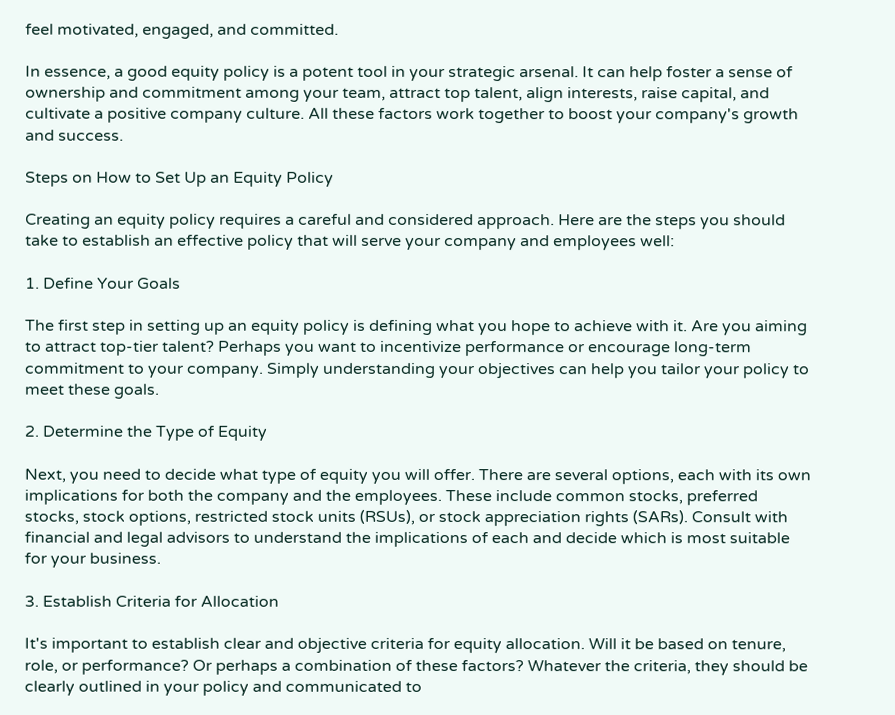feel motivated, engaged, and committed.

In essence, a good equity policy is a potent tool in your strategic arsenal. It can help foster a sense of ownership and commitment among your team, attract top talent, align interests, raise capital, and cultivate a positive company culture. All these factors work together to boost your company's growth and success.

Steps on How to Set Up an Equity Policy

Creating an equity policy requires a careful and considered approach. Here are the steps you should take to establish an effective policy that will serve your company and employees well:

1. Define Your Goals

The first step in setting up an equity policy is defining what you hope to achieve with it. Are you aiming to attract top-tier talent? Perhaps you want to incentivize performance or encourage long-term commitment to your company. Simply understanding your objectives can help you tailor your policy to meet these goals.

2. Determine the Type of Equity

Next, you need to decide what type of equity you will offer. There are several options, each with its own implications for both the company and the employees. These include common stocks, preferred stocks, stock options, restricted stock units (RSUs), or stock appreciation rights (SARs). Consult with financial and legal advisors to understand the implications of each and decide which is most suitable for your business.

3. Establish Criteria for Allocation

It's important to establish clear and objective criteria for equity allocation. Will it be based on tenure, role, or performance? Or perhaps a combination of these factors? Whatever the criteria, they should be clearly outlined in your policy and communicated to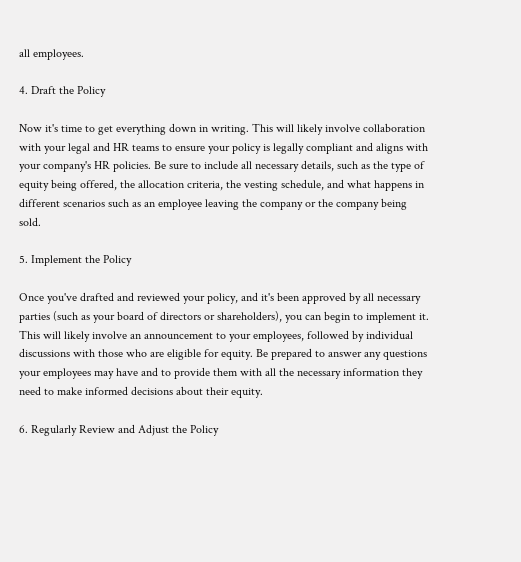all employees.

4. Draft the Policy

Now it's time to get everything down in writing. This will likely involve collaboration with your legal and HR teams to ensure your policy is legally compliant and aligns with your company's HR policies. Be sure to include all necessary details, such as the type of equity being offered, the allocation criteria, the vesting schedule, and what happens in different scenarios such as an employee leaving the company or the company being sold.

5. Implement the Policy

Once you've drafted and reviewed your policy, and it's been approved by all necessary parties (such as your board of directors or shareholders), you can begin to implement it. This will likely involve an announcement to your employees, followed by individual discussions with those who are eligible for equity. Be prepared to answer any questions your employees may have and to provide them with all the necessary information they need to make informed decisions about their equity.

6. Regularly Review and Adjust the Policy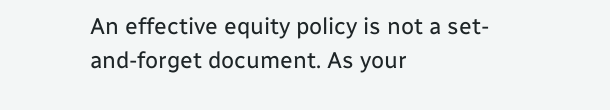An effective equity policy is not a set-and-forget document. As your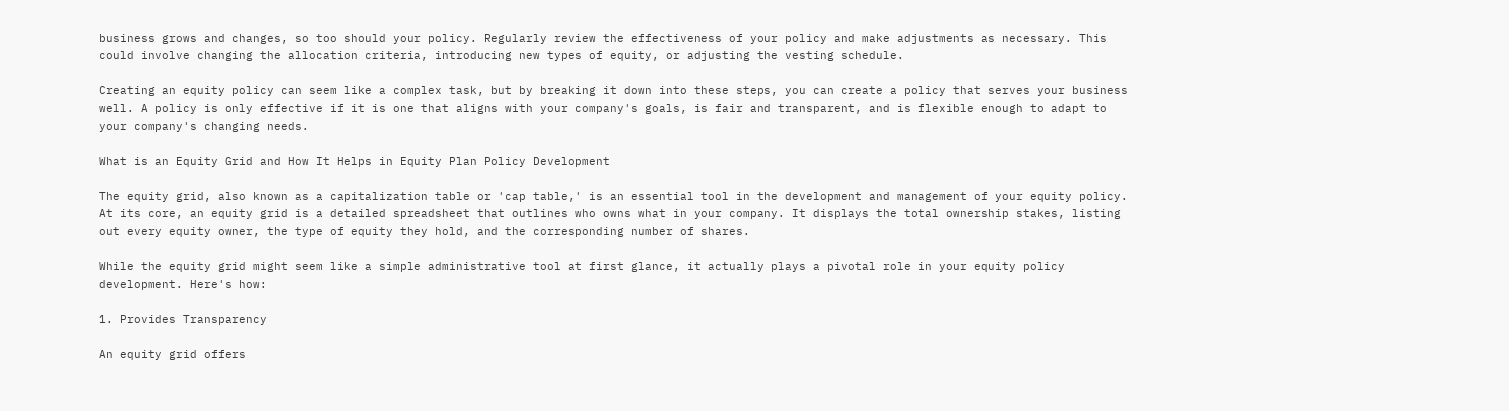business grows and changes, so too should your policy. Regularly review the effectiveness of your policy and make adjustments as necessary. This could involve changing the allocation criteria, introducing new types of equity, or adjusting the vesting schedule.

Creating an equity policy can seem like a complex task, but by breaking it down into these steps, you can create a policy that serves your business well. A policy is only effective if it is one that aligns with your company's goals, is fair and transparent, and is flexible enough to adapt to your company's changing needs.

What is an Equity Grid and How It Helps in Equity Plan Policy Development

The equity grid, also known as a capitalization table or 'cap table,' is an essential tool in the development and management of your equity policy. At its core, an equity grid is a detailed spreadsheet that outlines who owns what in your company. It displays the total ownership stakes, listing out every equity owner, the type of equity they hold, and the corresponding number of shares.

While the equity grid might seem like a simple administrative tool at first glance, it actually plays a pivotal role in your equity policy development. Here's how:

1. Provides Transparency

An equity grid offers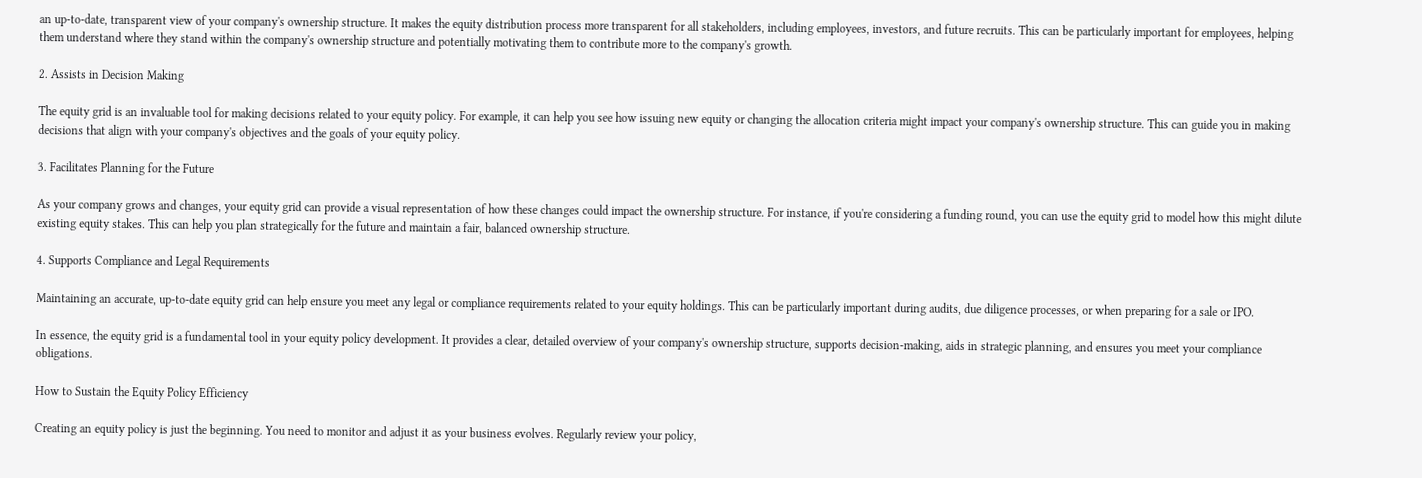an up-to-date, transparent view of your company's ownership structure. It makes the equity distribution process more transparent for all stakeholders, including employees, investors, and future recruits. This can be particularly important for employees, helping them understand where they stand within the company's ownership structure and potentially motivating them to contribute more to the company's growth.

2. Assists in Decision Making

The equity grid is an invaluable tool for making decisions related to your equity policy. For example, it can help you see how issuing new equity or changing the allocation criteria might impact your company's ownership structure. This can guide you in making decisions that align with your company's objectives and the goals of your equity policy.

3. Facilitates Planning for the Future

As your company grows and changes, your equity grid can provide a visual representation of how these changes could impact the ownership structure. For instance, if you're considering a funding round, you can use the equity grid to model how this might dilute existing equity stakes. This can help you plan strategically for the future and maintain a fair, balanced ownership structure.

4. Supports Compliance and Legal Requirements

Maintaining an accurate, up-to-date equity grid can help ensure you meet any legal or compliance requirements related to your equity holdings. This can be particularly important during audits, due diligence processes, or when preparing for a sale or IPO.

In essence, the equity grid is a fundamental tool in your equity policy development. It provides a clear, detailed overview of your company's ownership structure, supports decision-making, aids in strategic planning, and ensures you meet your compliance obligations.

How to Sustain the Equity Policy Efficiency

Creating an equity policy is just the beginning. You need to monitor and adjust it as your business evolves. Regularly review your policy,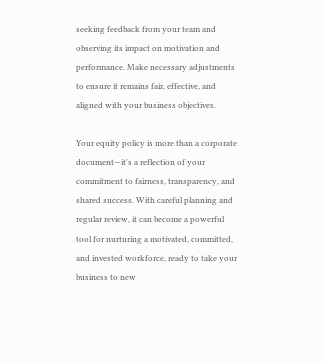seeking feedback from your team and observing its impact on motivation and performance. Make necessary adjustments to ensure it remains fair, effective, and aligned with your business objectives.

Your equity policy is more than a corporate document—it's a reflection of your commitment to fairness, transparency, and shared success. With careful planning and regular review, it can become a powerful tool for nurturing a motivated, committed, and invested workforce, ready to take your business to new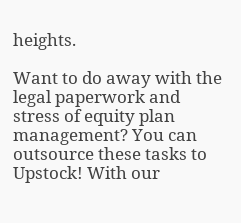heights.

Want to do away with the legal paperwork and stress of equity plan management? You can outsource these tasks to Upstock! With our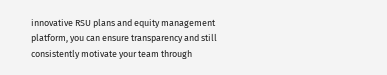innovative RSU plans and equity management platform, you can ensure transparency and still consistently motivate your team through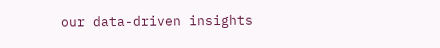our data-driven insights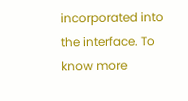incorporated into the interface. To know more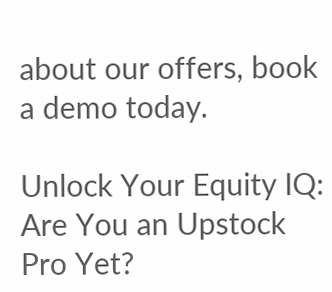about our offers, book a demo today.

Unlock Your Equity IQ: Are You an Upstock Pro Yet?